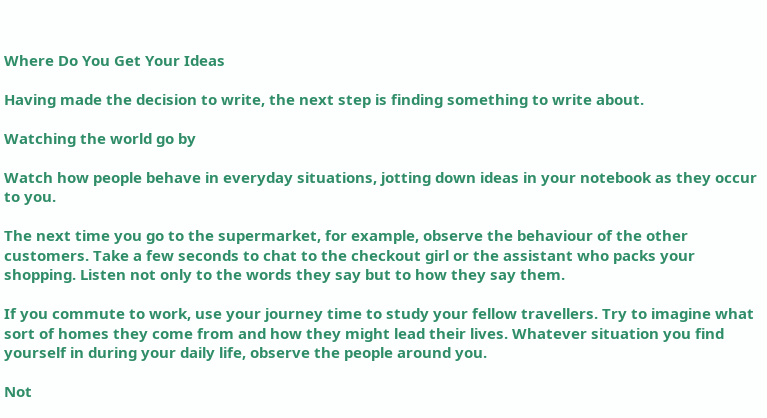Where Do You Get Your Ideas

Having made the decision to write, the next step is finding something to write about.

Watching the world go by

Watch how people behave in everyday situations, jotting down ideas in your notebook as they occur to you.

The next time you go to the supermarket, for example, observe the behaviour of the other customers. Take a few seconds to chat to the checkout girl or the assistant who packs your shopping. Listen not only to the words they say but to how they say them.

If you commute to work, use your journey time to study your fellow travellers. Try to imagine what sort of homes they come from and how they might lead their lives. Whatever situation you find yourself in during your daily life, observe the people around you.

Not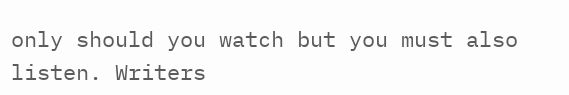only should you watch but you must also listen. Writers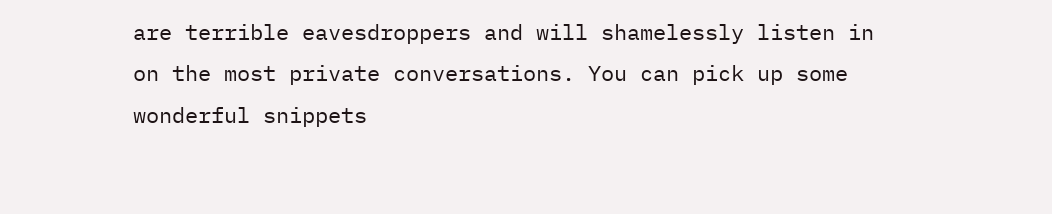are terrible eavesdroppers and will shamelessly listen in on the most private conversations. You can pick up some wonderful snippets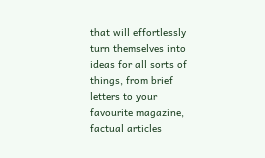that will effortlessly turn themselves into ideas for all sorts of things, from brief letters to your favourite magazine, factual articles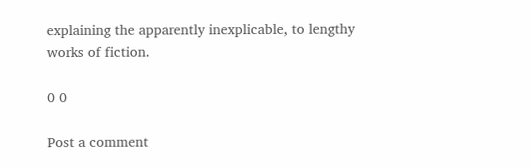explaining the apparently inexplicable, to lengthy works of fiction.

0 0

Post a comment